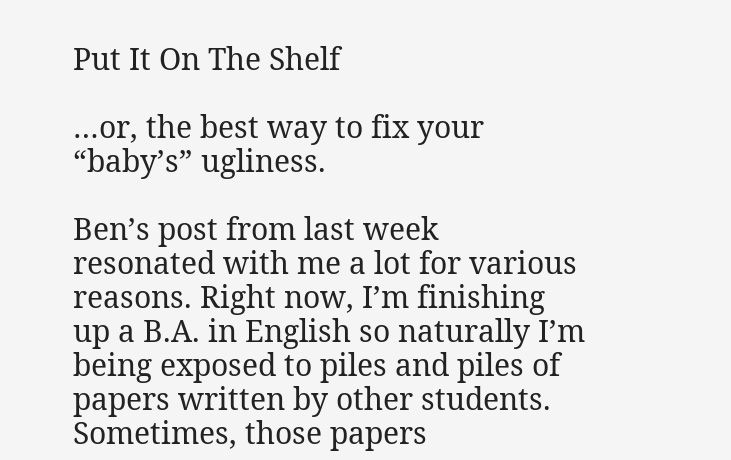Put It On The Shelf

…or, the best way to fix your “baby’s” ugliness.

Ben’s post from last week resonated with me a lot for various reasons. Right now, I’m finishing up a B.A. in English so naturally I’m being exposed to piles and piles of papers written by other students. Sometimes, those papers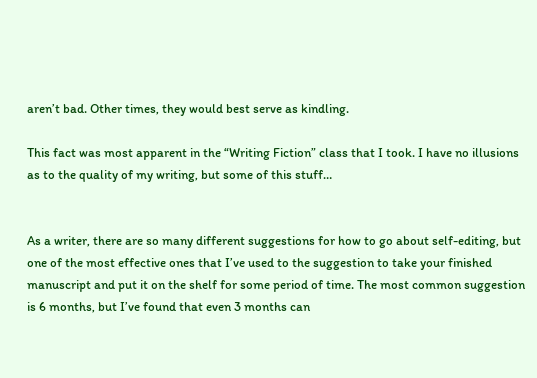aren’t bad. Other times, they would best serve as kindling.

This fact was most apparent in the “Writing Fiction” class that I took. I have no illusions as to the quality of my writing, but some of this stuff…


As a writer, there are so many different suggestions for how to go about self-editing, but one of the most effective ones that I’ve used to the suggestion to take your finished manuscript and put it on the shelf for some period of time. The most common suggestion is 6 months, but I’ve found that even 3 months can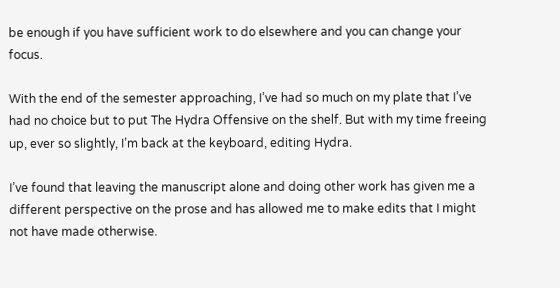be enough if you have sufficient work to do elsewhere and you can change your focus.

With the end of the semester approaching, I’ve had so much on my plate that I’ve had no choice but to put The Hydra Offensive on the shelf. But with my time freeing up, ever so slightly, I’m back at the keyboard, editing Hydra.

I’ve found that leaving the manuscript alone and doing other work has given me a different perspective on the prose and has allowed me to make edits that I might not have made otherwise.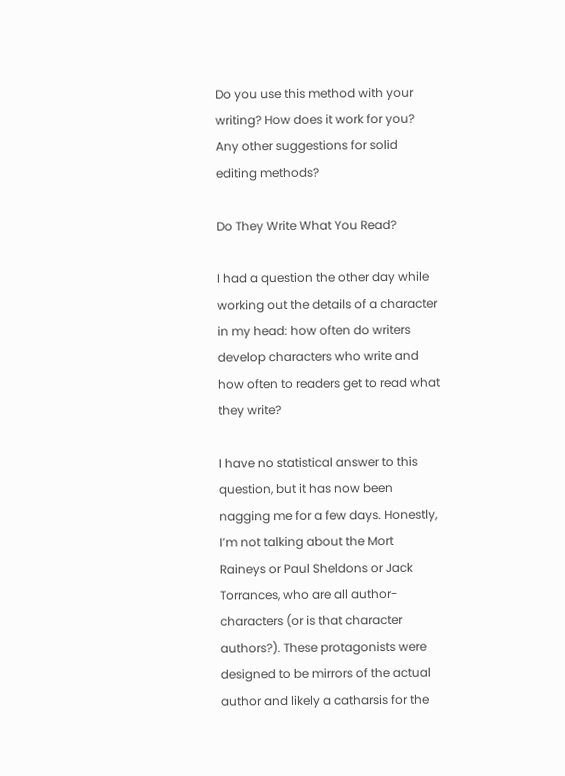Do you use this method with your writing? How does it work for you? Any other suggestions for solid editing methods?

Do They Write What You Read?

I had a question the other day while working out the details of a character in my head: how often do writers develop characters who write and how often to readers get to read what they write?

I have no statistical answer to this question, but it has now been nagging me for a few days. Honestly, I’m not talking about the Mort Raineys or Paul Sheldons or Jack Torrances, who are all author-characters (or is that character authors?). These protagonists were designed to be mirrors of the actual author and likely a catharsis for the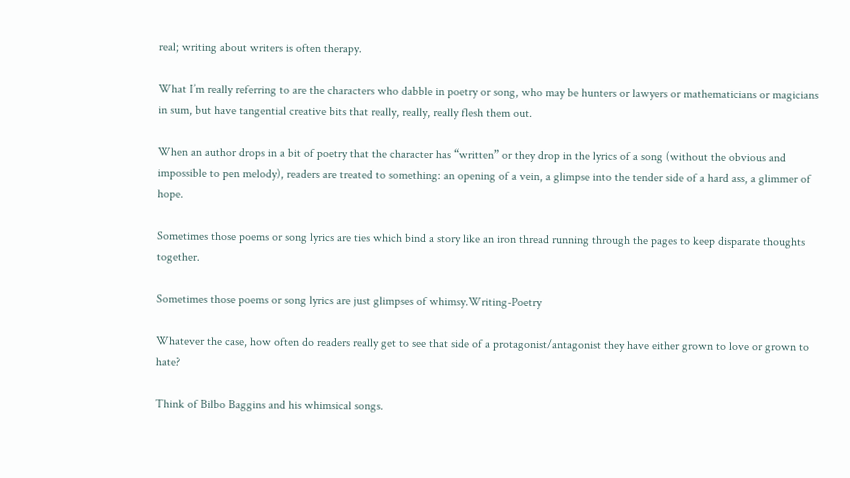real; writing about writers is often therapy.

What I’m really referring to are the characters who dabble in poetry or song, who may be hunters or lawyers or mathematicians or magicians in sum, but have tangential creative bits that really, really, really flesh them out.

When an author drops in a bit of poetry that the character has “written” or they drop in the lyrics of a song (without the obvious and impossible to pen melody), readers are treated to something: an opening of a vein, a glimpse into the tender side of a hard ass, a glimmer of hope.

Sometimes those poems or song lyrics are ties which bind a story like an iron thread running through the pages to keep disparate thoughts together.

Sometimes those poems or song lyrics are just glimpses of whimsy.Writing-Poetry

Whatever the case, how often do readers really get to see that side of a protagonist/antagonist they have either grown to love or grown to hate?

Think of Bilbo Baggins and his whimsical songs.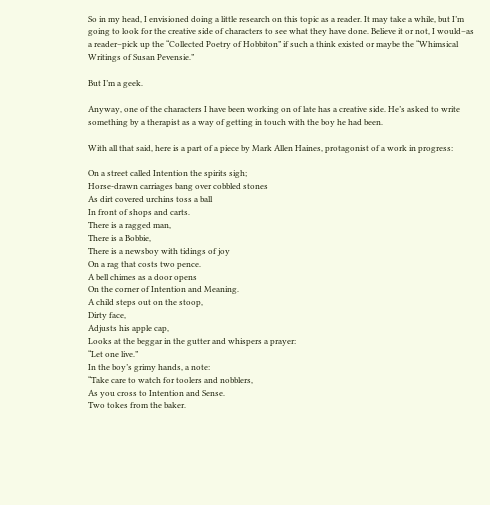So in my head, I envisioned doing a little research on this topic as a reader. It may take a while, but I’m going to look for the creative side of characters to see what they have done. Believe it or not, I would–as a reader–pick up the “Collected Poetry of Hobbiton” if such a think existed or maybe the “Whimsical Writings of Susan Pevensie.”

But I’m a geek.

Anyway, one of the characters I have been working on of late has a creative side. He’s asked to write something by a therapist as a way of getting in touch with the boy he had been.

With all that said, here is a part of a piece by Mark Allen Haines, protagonist of a work in progress:

On a street called Intention the spirits sigh;
Horse-drawn carriages bang over cobbled stones
As dirt covered urchins toss a ball
In front of shops and carts.
There is a ragged man,
There is a Bobbie,
There is a newsboy with tidings of joy
On a rag that costs two pence.
A bell chimes as a door opens
On the corner of Intention and Meaning.
A child steps out on the stoop,
Dirty face,
Adjusts his apple cap,
Looks at the beggar in the gutter and whispers a prayer:
“Let one live.”
In the boy’s grimy hands, a note:
“Take care to watch for toolers and nobblers,
As you cross to Intention and Sense.
Two tokes from the baker.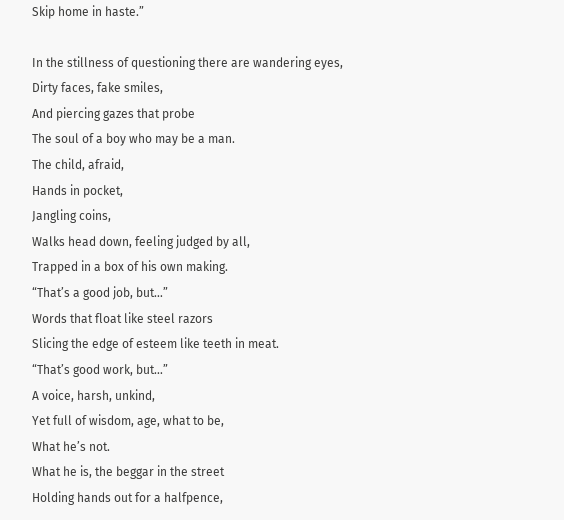Skip home in haste.”

In the stillness of questioning there are wandering eyes,
Dirty faces, fake smiles,
And piercing gazes that probe
The soul of a boy who may be a man.
The child, afraid,
Hands in pocket,
Jangling coins,
Walks head down, feeling judged by all,
Trapped in a box of his own making.
“That’s a good job, but…”
Words that float like steel razors
Slicing the edge of esteem like teeth in meat.
“That’s good work, but…”
A voice, harsh, unkind,
Yet full of wisdom, age, what to be,
What he’s not.
What he is, the beggar in the street
Holding hands out for a halfpence,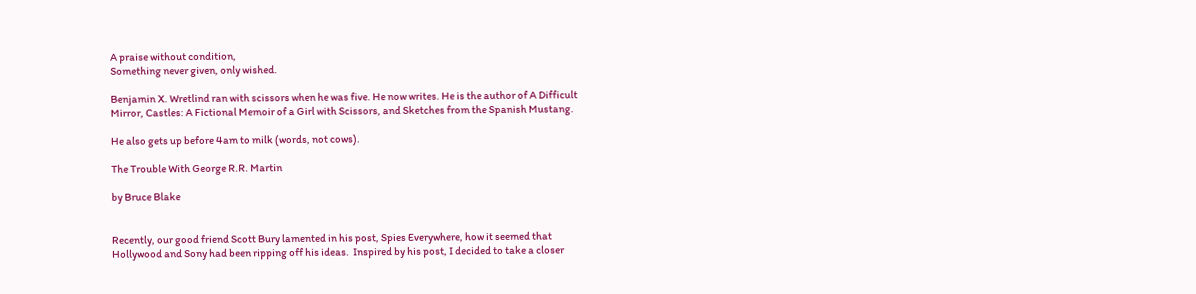A praise without condition,
Something never given, only wished.

Benjamin X. Wretlind ran with scissors when he was five. He now writes. He is the author of A Difficult Mirror, Castles: A Fictional Memoir of a Girl with Scissors, and Sketches from the Spanish Mustang.

He also gets up before 4am to milk (words, not cows).

The Trouble With George R.R. Martin

by Bruce Blake


Recently, our good friend Scott Bury lamented in his post, Spies Everywhere, how it seemed that Hollywood and Sony had been ripping off his ideas.  Inspired by his post, I decided to take a closer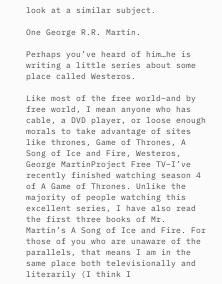look at a similar subject.

One George R.R. Martin.

Perhaps you’ve heard of him…he is writing a little series about some place called Westeros.

Like most of the free world–and by free world, I mean anyone who has cable, a DVD player, or loose enough morals to take advantage of sites like thrones, Game of Thrones, A Song of Ice and Fire, Westeros, George MartinProject Free TV–I’ve recently finished watching season 4 of A Game of Thrones. Unlike the majority of people watching this excellent series, I have also read the first three books of Mr. Martin’s A Song of Ice and Fire. For those of you who are unaware of the parallels, that means I am in the same place both televisionally and literarily (I think I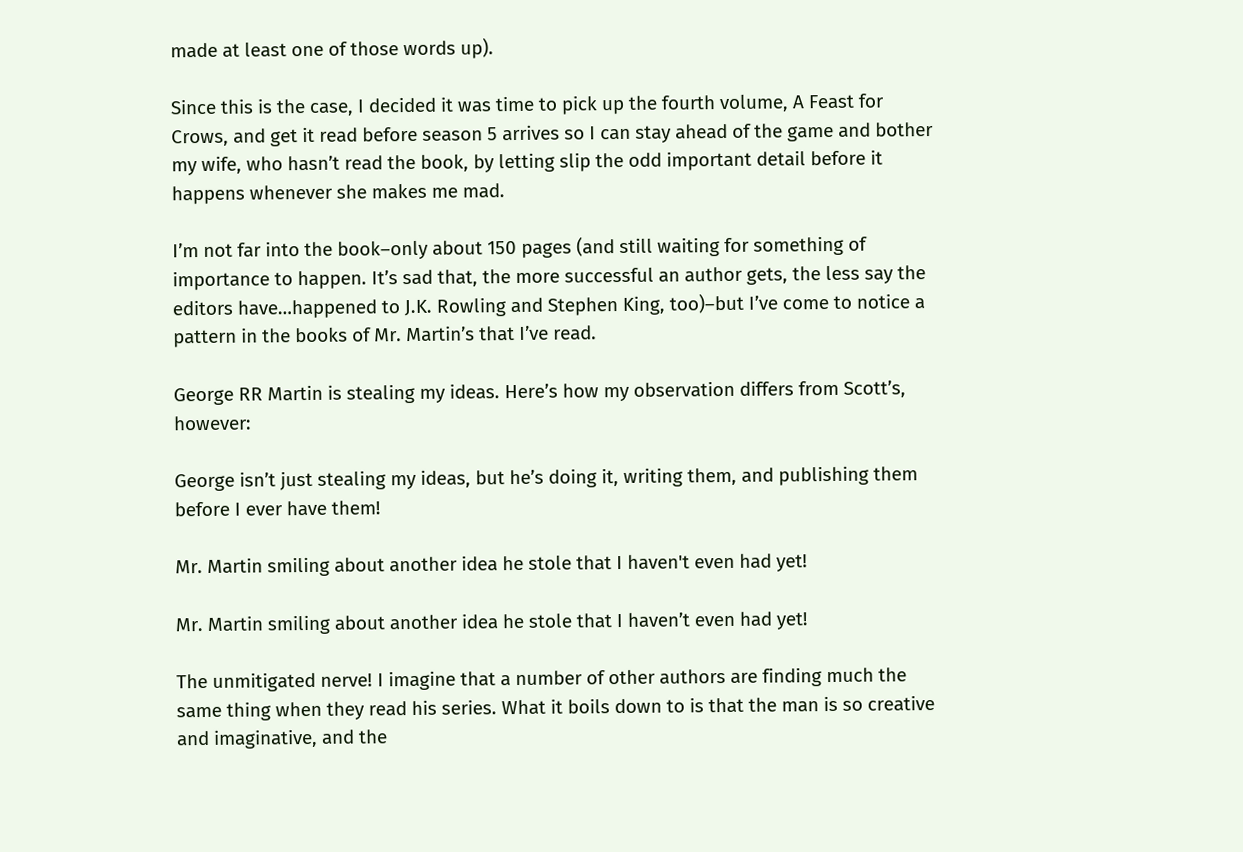made at least one of those words up).

Since this is the case, I decided it was time to pick up the fourth volume, A Feast for Crows, and get it read before season 5 arrives so I can stay ahead of the game and bother my wife, who hasn’t read the book, by letting slip the odd important detail before it happens whenever she makes me mad.

I’m not far into the book–only about 150 pages (and still waiting for something of importance to happen. It’s sad that, the more successful an author gets, the less say the editors have…happened to J.K. Rowling and Stephen King, too)–but I’ve come to notice a pattern in the books of Mr. Martin’s that I’ve read.

George RR Martin is stealing my ideas. Here’s how my observation differs from Scott’s, however:

George isn’t just stealing my ideas, but he’s doing it, writing them, and publishing them before I ever have them!

Mr. Martin smiling about another idea he stole that I haven't even had yet!

Mr. Martin smiling about another idea he stole that I haven’t even had yet!

The unmitigated nerve! I imagine that a number of other authors are finding much the same thing when they read his series. What it boils down to is that the man is so creative and imaginative, and the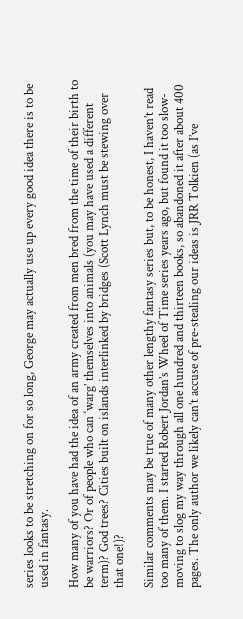series looks to be stretching on for so long, George may actually use up every good idea there is to be used in fantasy.

How many of you have had the idea of an army created from men bred from the time of their birth to be warriors? Or of people who can ‘warg’ themselves into animals (you may have used a different term)? God trees? Cities built on islands interlinked by bridges (Scott Lynch must be stewing over that one!)?

Similar comments may be true of many other lengthy fantasy series but, to be honest, I haven’t read too many of them. I started Robert Jordan’s Wheel of Time series years ago, but found it too slow-moving to slog my way through all one hundred and thirteen books, so abandoned it after about 400 pages. The only author we likely can’t accuse of pre-stealing our ideas is JRR Tolkien (as I’ve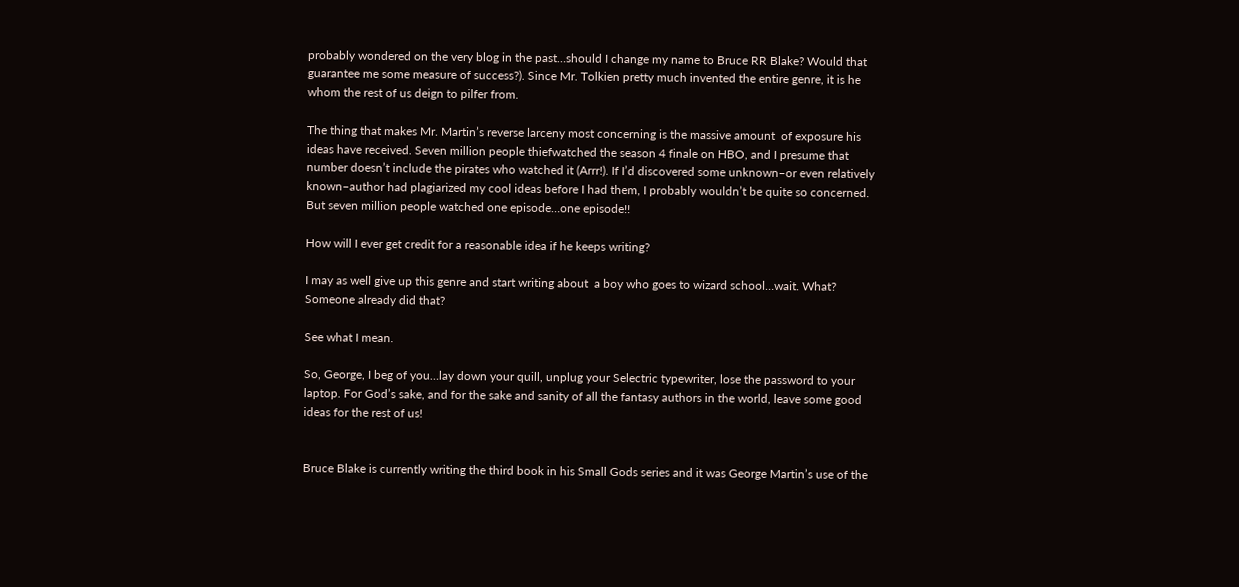probably wondered on the very blog in the past…should I change my name to Bruce RR Blake? Would that guarantee me some measure of success?). Since Mr. Tolkien pretty much invented the entire genre, it is he whom the rest of us deign to pilfer from.

The thing that makes Mr. Martin’s reverse larceny most concerning is the massive amount  of exposure his ideas have received. Seven million people thiefwatched the season 4 finale on HBO, and I presume that number doesn’t include the pirates who watched it (Arrr!). If I’d discovered some unknown–or even relatively known–author had plagiarized my cool ideas before I had them, I probably wouldn’t be quite so concerned. But seven million people watched one episode…one episode!!

How will I ever get credit for a reasonable idea if he keeps writing?

I may as well give up this genre and start writing about  a boy who goes to wizard school…wait. What? Someone already did that?

See what I mean.

So, George, I beg of you…lay down your quill, unplug your Selectric typewriter, lose the password to your laptop. For God’s sake, and for the sake and sanity of all the fantasy authors in the world, leave some good ideas for the rest of us!


Bruce Blake is currently writing the third book in his Small Gods series and it was George Martin’s use of the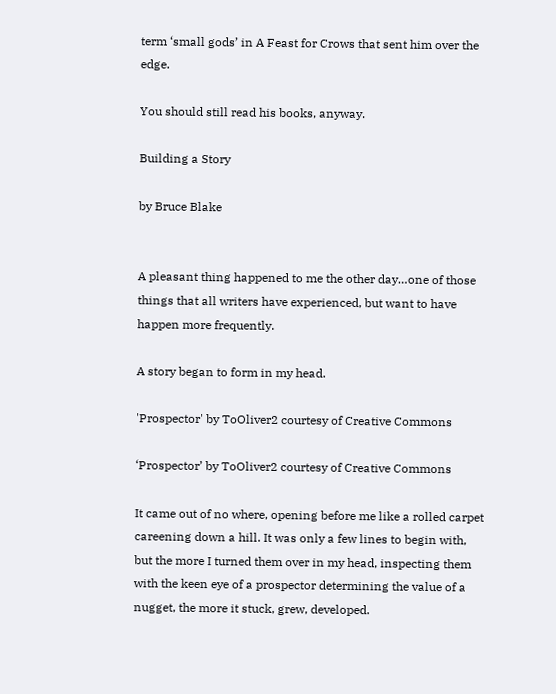term ‘small gods’ in A Feast for Crows that sent him over the edge.

You should still read his books, anyway.

Building a Story

by Bruce Blake


A pleasant thing happened to me the other day…one of those things that all writers have experienced, but want to have happen more frequently.

A story began to form in my head.

'Prospector' by ToOliver2 courtesy of Creative Commons

‘Prospector’ by ToOliver2 courtesy of Creative Commons

It came out of no where, opening before me like a rolled carpet careening down a hill. It was only a few lines to begin with, but the more I turned them over in my head, inspecting them  with the keen eye of a prospector determining the value of a nugget, the more it stuck, grew, developed.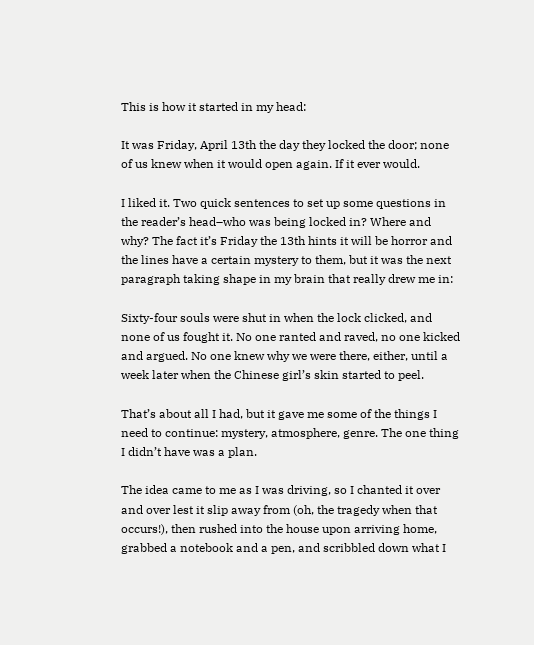This is how it started in my head:

It was Friday, April 13th the day they locked the door; none of us knew when it would open again. If it ever would.

I liked it. Two quick sentences to set up some questions in the reader’s head–who was being locked in? Where and why? The fact it’s Friday the 13th hints it will be horror and the lines have a certain mystery to them, but it was the next paragraph taking shape in my brain that really drew me in:

Sixty-four souls were shut in when the lock clicked, and none of us fought it. No one ranted and raved, no one kicked and argued. No one knew why we were there, either, until a week later when the Chinese girl’s skin started to peel.

That’s about all I had, but it gave me some of the things I need to continue: mystery, atmosphere, genre. The one thing I didn’t have was a plan.

The idea came to me as I was driving, so I chanted it over and over lest it slip away from (oh, the tragedy when that occurs!), then rushed into the house upon arriving home, grabbed a notebook and a pen, and scribbled down what I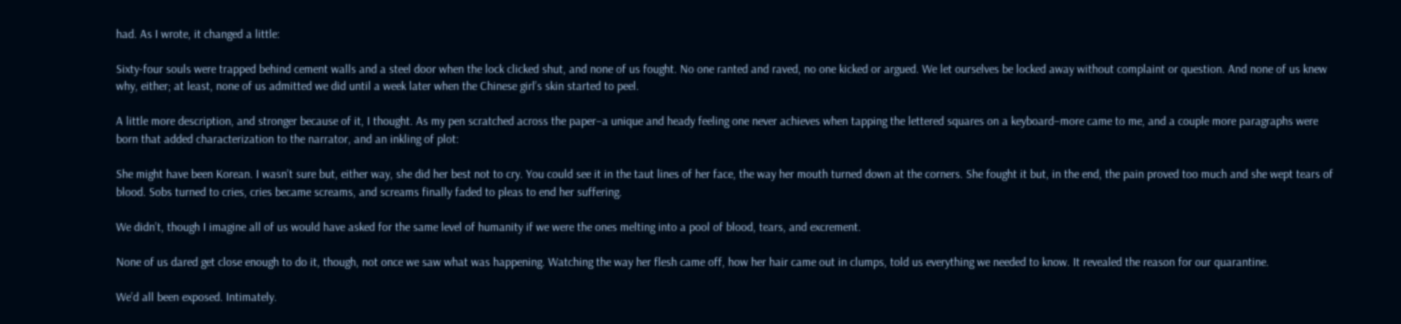had. As I wrote, it changed a little:

Sixty-four souls were trapped behind cement walls and a steel door when the lock clicked shut, and none of us fought. No one ranted and raved, no one kicked or argued. We let ourselves be locked away without complaint or question. And none of us knew why, either; at least, none of us admitted we did until a week later when the Chinese girl’s skin started to peel.

A little more description, and stronger because of it, I thought. As my pen scratched across the paper–a unique and heady feeling one never achieves when tapping the lettered squares on a keyboard–more came to me, and a couple more paragraphs were born that added characterization to the narrator, and an inkling of plot:

She might have been Korean. I wasn’t sure but, either way, she did her best not to cry. You could see it in the taut lines of her face, the way her mouth turned down at the corners. She fought it but, in the end, the pain proved too much and she wept tears of blood. Sobs turned to cries, cries became screams, and screams finally faded to pleas to end her suffering.

We didn’t, though I imagine all of us would have asked for the same level of humanity if we were the ones melting into a pool of blood, tears, and excrement.

None of us dared get close enough to do it, though, not once we saw what was happening. Watching the way her flesh came off, how her hair came out in clumps, told us everything we needed to know. It revealed the reason for our quarantine.

We’d all been exposed. Intimately.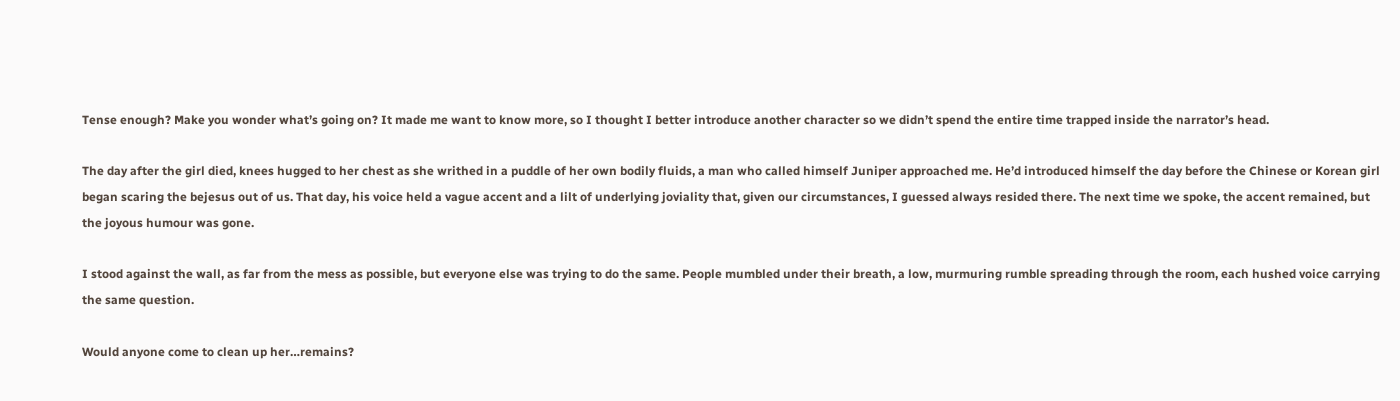Tense enough? Make you wonder what’s going on? It made me want to know more, so I thought I better introduce another character so we didn’t spend the entire time trapped inside the narrator’s head.

The day after the girl died, knees hugged to her chest as she writhed in a puddle of her own bodily fluids, a man who called himself Juniper approached me. He’d introduced himself the day before the Chinese or Korean girl began scaring the bejesus out of us. That day, his voice held a vague accent and a lilt of underlying joviality that, given our circumstances, I guessed always resided there. The next time we spoke, the accent remained, but the joyous humour was gone.

I stood against the wall, as far from the mess as possible, but everyone else was trying to do the same. People mumbled under their breath, a low, murmuring rumble spreading through the room, each hushed voice carrying the same question.

Would anyone come to clean up her…remains?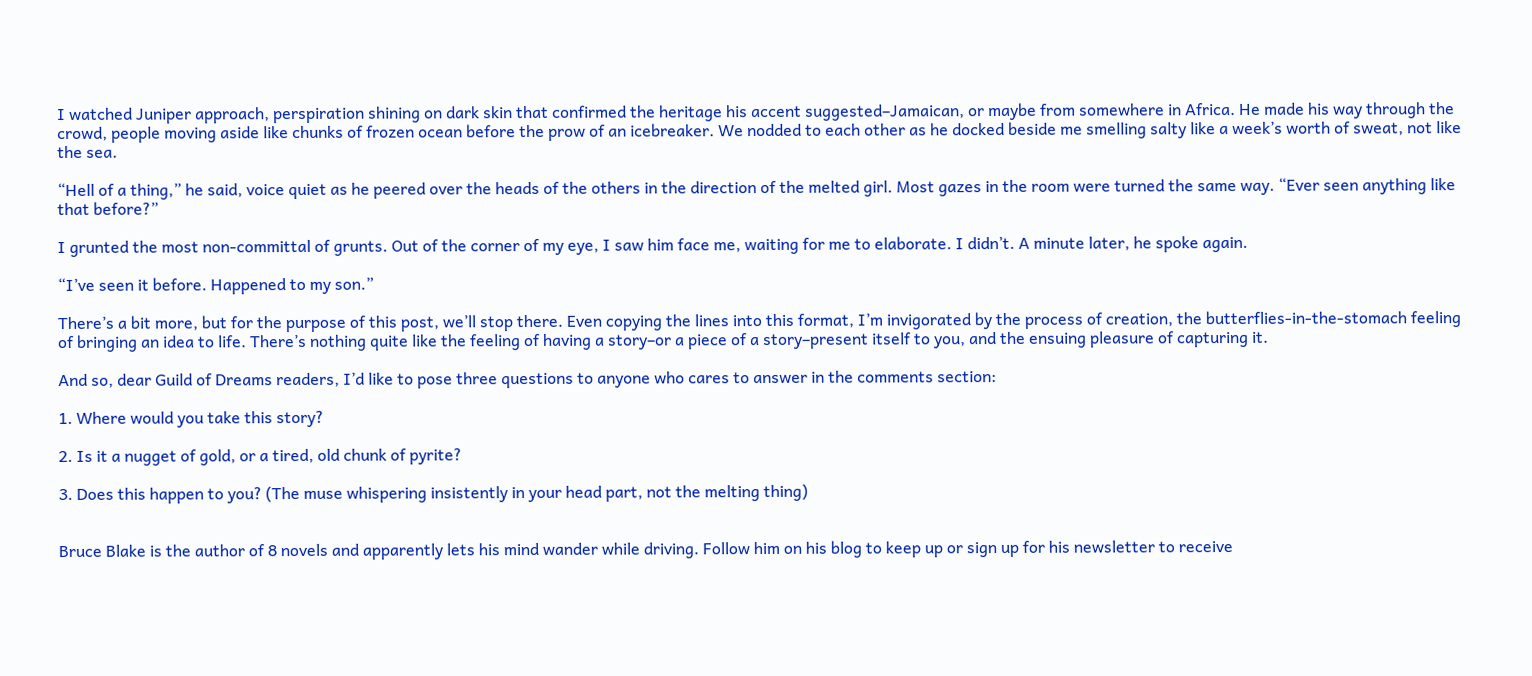I watched Juniper approach, perspiration shining on dark skin that confirmed the heritage his accent suggested–Jamaican, or maybe from somewhere in Africa. He made his way through the crowd, people moving aside like chunks of frozen ocean before the prow of an icebreaker. We nodded to each other as he docked beside me smelling salty like a week’s worth of sweat, not like the sea.

“Hell of a thing,” he said, voice quiet as he peered over the heads of the others in the direction of the melted girl. Most gazes in the room were turned the same way. “Ever seen anything like that before?”

I grunted the most non-committal of grunts. Out of the corner of my eye, I saw him face me, waiting for me to elaborate. I didn’t. A minute later, he spoke again.

“I’ve seen it before. Happened to my son.”

There’s a bit more, but for the purpose of this post, we’ll stop there. Even copying the lines into this format, I’m invigorated by the process of creation, the butterflies-in-the-stomach feeling of bringing an idea to life. There’s nothing quite like the feeling of having a story–or a piece of a story–present itself to you, and the ensuing pleasure of capturing it.

And so, dear Guild of Dreams readers, I’d like to pose three questions to anyone who cares to answer in the comments section:

1. Where would you take this story?

2. Is it a nugget of gold, or a tired, old chunk of pyrite?

3. Does this happen to you? (The muse whispering insistently in your head part, not the melting thing)


Bruce Blake is the author of 8 novels and apparently lets his mind wander while driving. Follow him on his blog to keep up or sign up for his newsletter to receive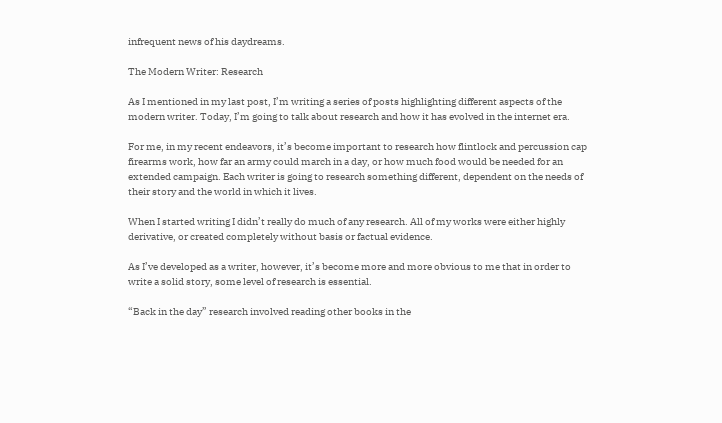infrequent news of his daydreams.

The Modern Writer: Research

As I mentioned in my last post, I’m writing a series of posts highlighting different aspects of the modern writer. Today, I’m going to talk about research and how it has evolved in the internet era.

For me, in my recent endeavors, it’s become important to research how flintlock and percussion cap firearms work, how far an army could march in a day, or how much food would be needed for an extended campaign. Each writer is going to research something different, dependent on the needs of their story and the world in which it lives.

When I started writing I didn’t really do much of any research. All of my works were either highly derivative, or created completely without basis or factual evidence.

As I’ve developed as a writer, however, it’s become more and more obvious to me that in order to write a solid story, some level of research is essential.

“Back in the day” research involved reading other books in the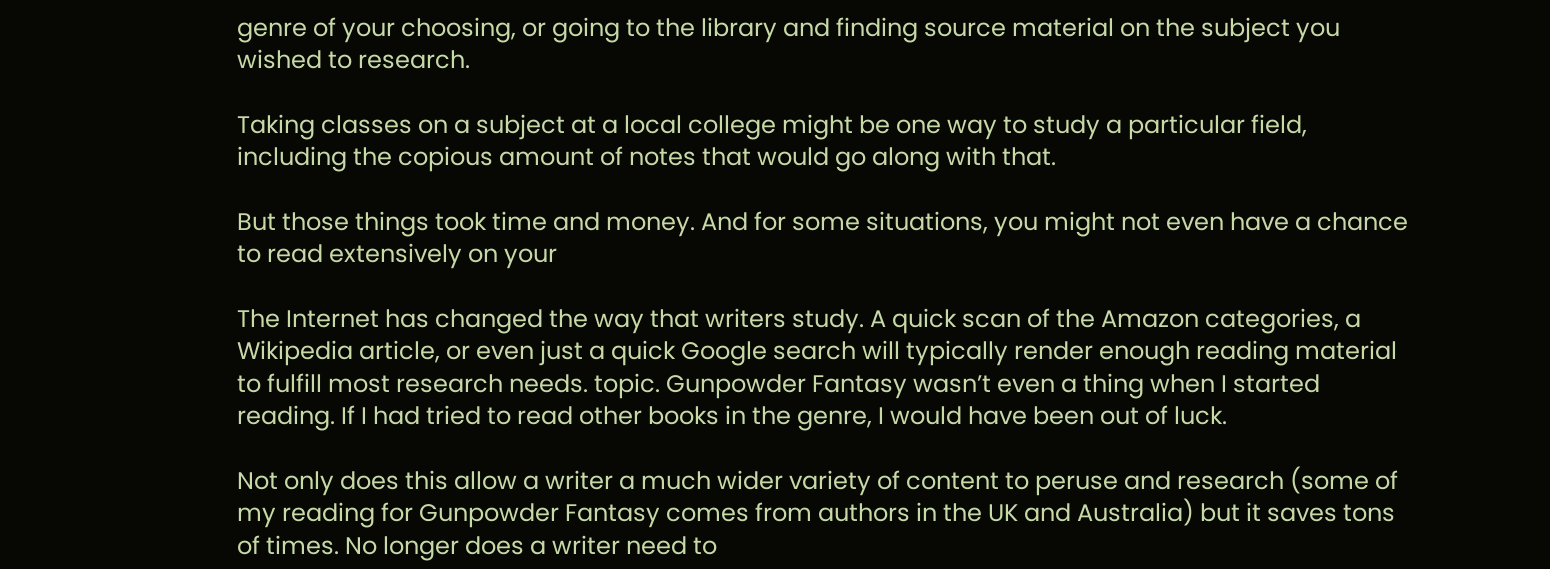genre of your choosing, or going to the library and finding source material on the subject you wished to research.

Taking classes on a subject at a local college might be one way to study a particular field, including the copious amount of notes that would go along with that.

But those things took time and money. And for some situations, you might not even have a chance to read extensively on your

The Internet has changed the way that writers study. A quick scan of the Amazon categories, a Wikipedia article, or even just a quick Google search will typically render enough reading material to fulfill most research needs. topic. Gunpowder Fantasy wasn’t even a thing when I started reading. If I had tried to read other books in the genre, I would have been out of luck.

Not only does this allow a writer a much wider variety of content to peruse and research (some of my reading for Gunpowder Fantasy comes from authors in the UK and Australia) but it saves tons of times. No longer does a writer need to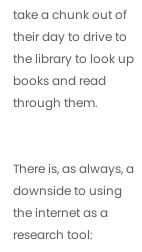take a chunk out of their day to drive to the library to look up books and read through them.


There is, as always, a downside to using the internet as a research tool: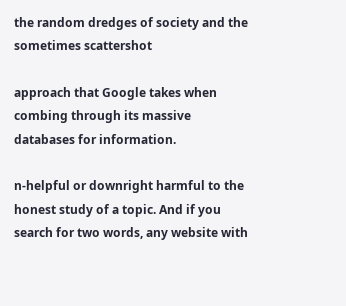the random dredges of society and the sometimes scattershot

approach that Google takes when combing through its massive databases for information.

n-helpful or downright harmful to the honest study of a topic. And if you search for two words, any website with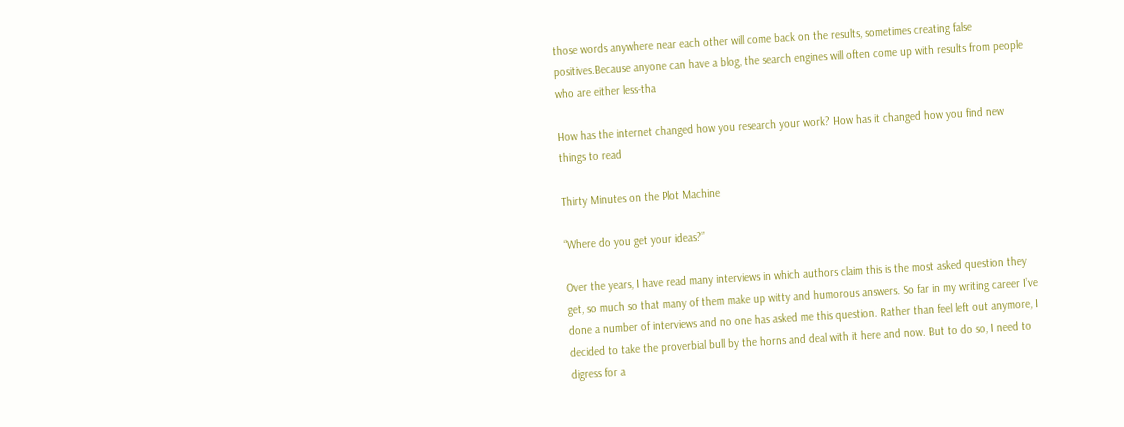those words anywhere near each other will come back on the results, sometimes creating false positives.Because anyone can have a blog, the search engines will often come up with results from people who are either less-tha

How has the internet changed how you research your work? How has it changed how you find new things to read

Thirty Minutes on the Plot Machine

“Where do you get your ideas?”

Over the years, I have read many interviews in which authors claim this is the most asked question they get, so much so that many of them make up witty and humorous answers. So far in my writing career I’ve done a number of interviews and no one has asked me this question. Rather than feel left out anymore, I decided to take the proverbial bull by the horns and deal with it here and now. But to do so, I need to digress for a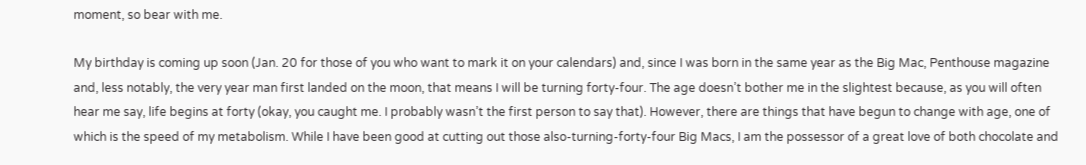moment, so bear with me.

My birthday is coming up soon (Jan. 20 for those of you who want to mark it on your calendars) and, since I was born in the same year as the Big Mac, Penthouse magazine and, less notably, the very year man first landed on the moon, that means I will be turning forty-four. The age doesn’t bother me in the slightest because, as you will often hear me say, life begins at forty (okay, you caught me. I probably wasn’t the first person to say that). However, there are things that have begun to change with age, one of which is the speed of my metabolism. While I have been good at cutting out those also-turning-forty-four Big Macs, I am the possessor of a great love of both chocolate and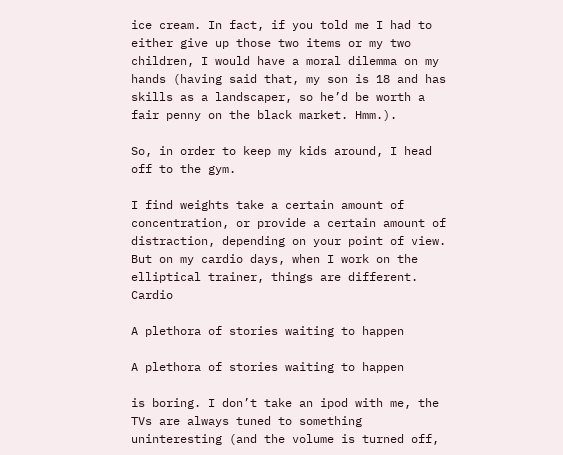ice cream. In fact, if you told me I had to either give up those two items or my two children, I would have a moral dilemma on my hands (having said that, my son is 18 and has skills as a landscaper, so he’d be worth a fair penny on the black market. Hmm.).

So, in order to keep my kids around, I head off to the gym.

I find weights take a certain amount of concentration, or provide a certain amount of distraction, depending on your point of view. But on my cardio days, when I work on the elliptical trainer, things are different. Cardio

A plethora of stories waiting to happen

A plethora of stories waiting to happen

is boring. I don’t take an ipod with me, the TVs are always tuned to something uninteresting (and the volume is turned off,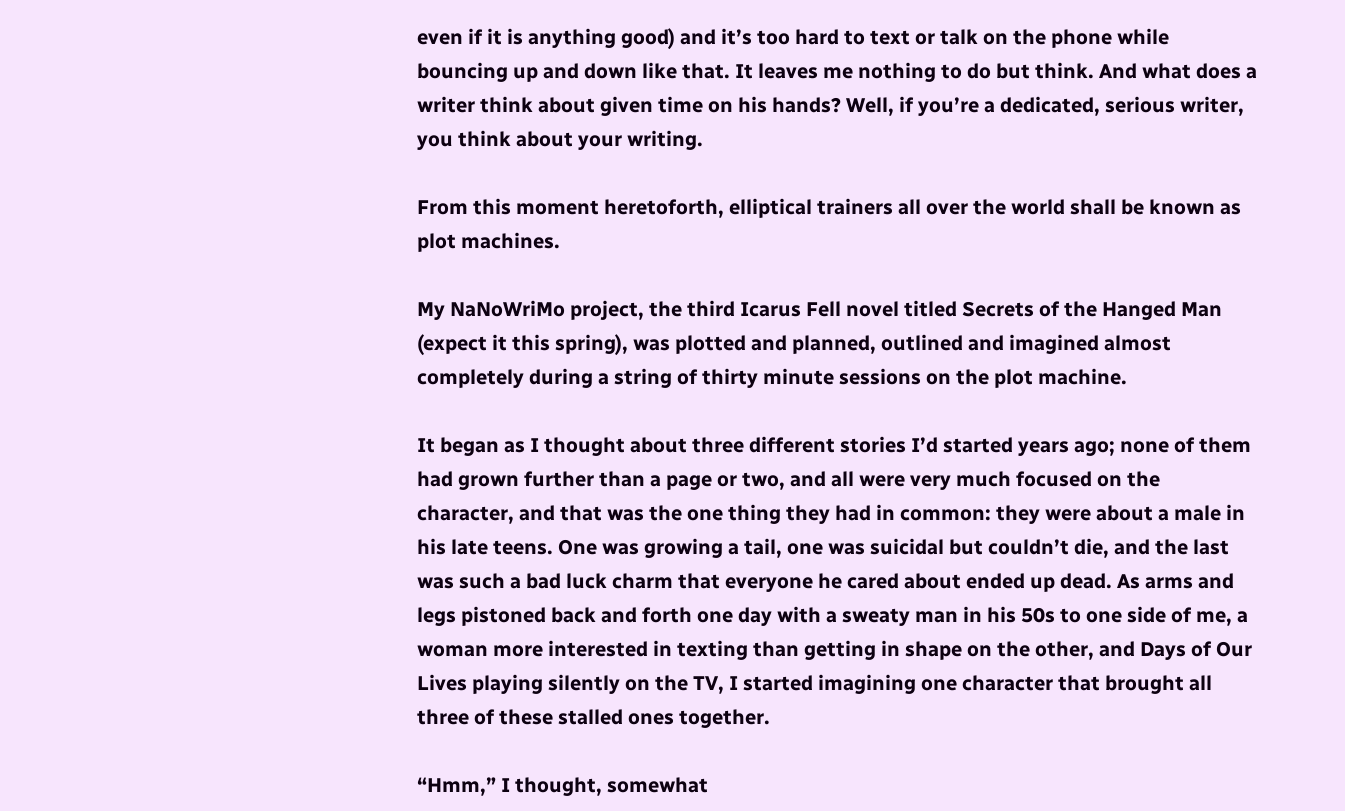even if it is anything good) and it’s too hard to text or talk on the phone while bouncing up and down like that. It leaves me nothing to do but think. And what does a writer think about given time on his hands? Well, if you’re a dedicated, serious writer, you think about your writing.

From this moment heretoforth, elliptical trainers all over the world shall be known as plot machines.

My NaNoWriMo project, the third Icarus Fell novel titled Secrets of the Hanged Man (expect it this spring), was plotted and planned, outlined and imagined almost completely during a string of thirty minute sessions on the plot machine.

It began as I thought about three different stories I’d started years ago; none of them had grown further than a page or two, and all were very much focused on the character, and that was the one thing they had in common: they were about a male in his late teens. One was growing a tail, one was suicidal but couldn’t die, and the last was such a bad luck charm that everyone he cared about ended up dead. As arms and legs pistoned back and forth one day with a sweaty man in his 50s to one side of me, a woman more interested in texting than getting in shape on the other, and Days of Our Lives playing silently on the TV, I started imagining one character that brought all three of these stalled ones together.

“Hmm,” I thought, somewhat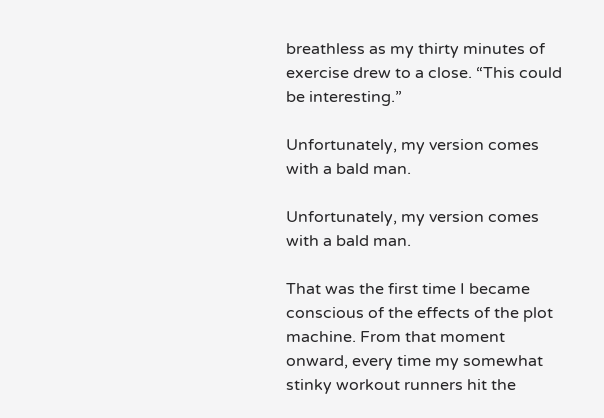breathless as my thirty minutes of exercise drew to a close. “This could be interesting.”

Unfortunately, my version comes with a bald man.

Unfortunately, my version comes with a bald man.

That was the first time I became conscious of the effects of the plot machine. From that moment onward, every time my somewhat stinky workout runners hit the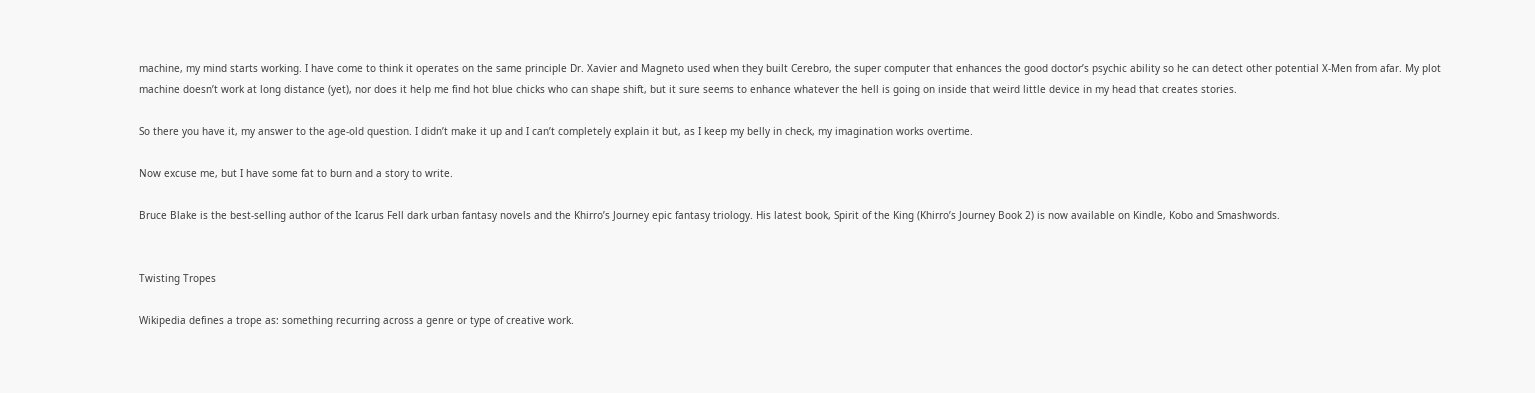machine, my mind starts working. I have come to think it operates on the same principle Dr. Xavier and Magneto used when they built Cerebro, the super computer that enhances the good doctor’s psychic ability so he can detect other potential X-Men from afar. My plot machine doesn’t work at long distance (yet), nor does it help me find hot blue chicks who can shape shift, but it sure seems to enhance whatever the hell is going on inside that weird little device in my head that creates stories.

So there you have it, my answer to the age-old question. I didn’t make it up and I can’t completely explain it but, as I keep my belly in check, my imagination works overtime.

Now excuse me, but I have some fat to burn and a story to write.

Bruce Blake is the best-selling author of the Icarus Fell dark urban fantasy novels and the Khirro’s Journey epic fantasy triology. His latest book, Spirit of the King (Khirro’s Journey Book 2) is now available on Kindle, Kobo and Smashwords.


Twisting Tropes

Wikipedia defines a trope as: something recurring across a genre or type of creative work.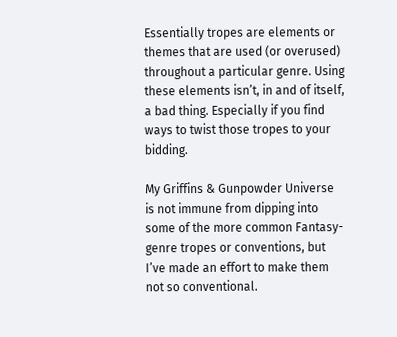Essentially tropes are elements or themes that are used (or overused) throughout a particular genre. Using these elements isn’t, in and of itself, a bad thing. Especially if you find ways to twist those tropes to your bidding.

My Griffins & Gunpowder Universe is not immune from dipping into some of the more common Fantasy-genre tropes or conventions, but I’ve made an effort to make them not so conventional.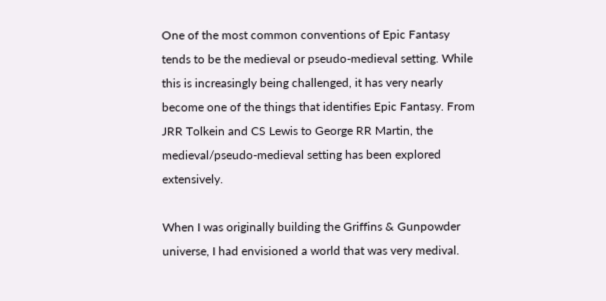One of the most common conventions of Epic Fantasy tends to be the medieval or pseudo-medieval setting. While this is increasingly being challenged, it has very nearly become one of the things that identifies Epic Fantasy. From JRR Tolkein and CS Lewis to George RR Martin, the medieval/pseudo-medieval setting has been explored extensively.

When I was originally building the Griffins & Gunpowder universe, I had envisioned a world that was very medival.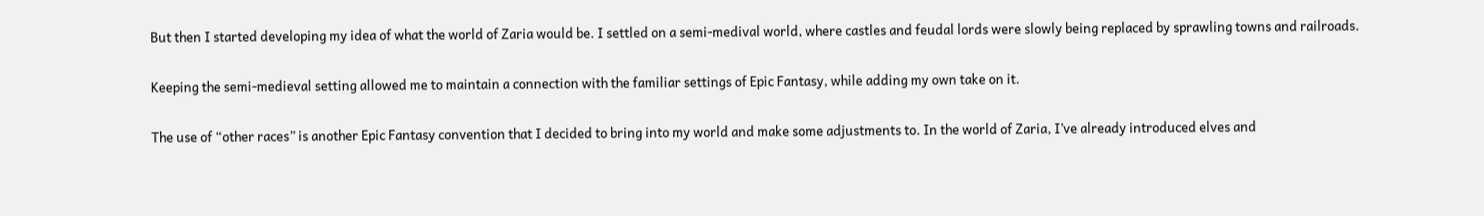But then I started developing my idea of what the world of Zaria would be. I settled on a semi-medival world, where castles and feudal lords were slowly being replaced by sprawling towns and railroads.

Keeping the semi-medieval setting allowed me to maintain a connection with the familiar settings of Epic Fantasy, while adding my own take on it.

The use of “other races” is another Epic Fantasy convention that I decided to bring into my world and make some adjustments to. In the world of Zaria, I’ve already introduced elves and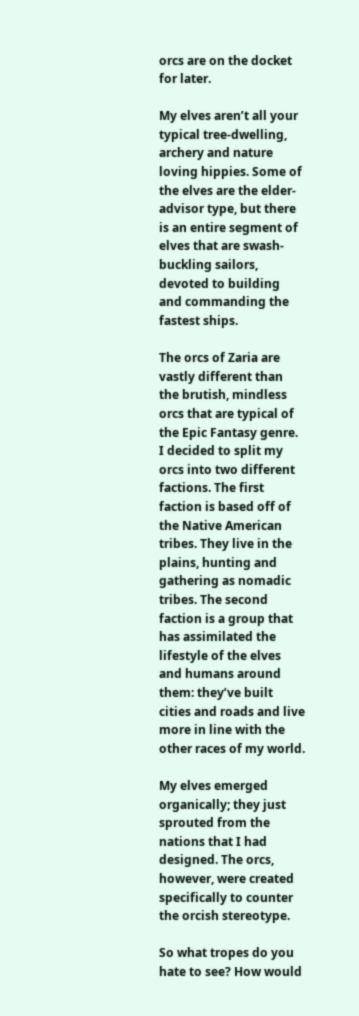orcs are on the docket for later.

My elves aren’t all your typical tree-dwelling, archery and nature loving hippies. Some of the elves are the elder-advisor type, but there is an entire segment of elves that are swash-buckling sailors, devoted to building and commanding the fastest ships.

The orcs of Zaria are vastly different than the brutish, mindless orcs that are typical of the Epic Fantasy genre. I decided to split my orcs into two different factions. The first faction is based off of the Native American tribes. They live in the plains, hunting and gathering as nomadic tribes. The second faction is a group that has assimilated the lifestyle of the elves and humans around them: they’ve built cities and roads and live more in line with the other races of my world.

My elves emerged organically; they just sprouted from the nations that I had designed. The orcs, however, were created specifically to counter the orcish stereotype.

So what tropes do you hate to see? How would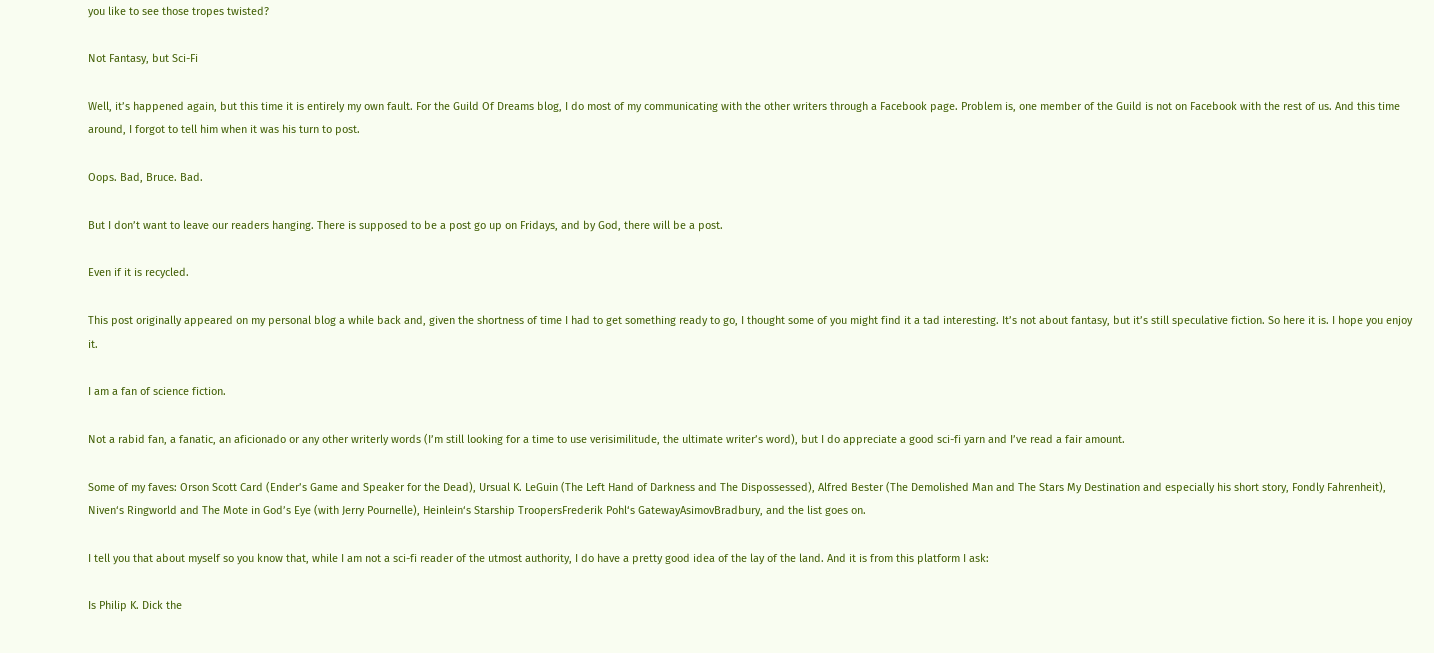you like to see those tropes twisted?

Not Fantasy, but Sci-Fi

Well, it’s happened again, but this time it is entirely my own fault. For the Guild Of Dreams blog, I do most of my communicating with the other writers through a Facebook page. Problem is, one member of the Guild is not on Facebook with the rest of us. And this time around, I forgot to tell him when it was his turn to post.

Oops. Bad, Bruce. Bad.

But I don’t want to leave our readers hanging. There is supposed to be a post go up on Fridays, and by God, there will be a post.

Even if it is recycled.

This post originally appeared on my personal blog a while back and, given the shortness of time I had to get something ready to go, I thought some of you might find it a tad interesting. It’s not about fantasy, but it’s still speculative fiction. So here it is. I hope you enjoy it.

I am a fan of science fiction.

Not a rabid fan, a fanatic, an aficionado or any other writerly words (I’m still looking for a time to use verisimilitude, the ultimate writer’s word), but I do appreciate a good sci-fi yarn and I’ve read a fair amount.

Some of my faves: Orson Scott Card (Ender’s Game and Speaker for the Dead), Ursual K. LeGuin (The Left Hand of Darkness and The Dispossessed), Alfred Bester (The Demolished Man and The Stars My Destination and especially his short story, Fondly Fahrenheit), Niven‘s Ringworld and The Mote in God’s Eye (with Jerry Pournelle), Heinlein‘s Starship TroopersFrederik Pohl‘s GatewayAsimovBradbury, and the list goes on.

I tell you that about myself so you know that, while I am not a sci-fi reader of the utmost authority, I do have a pretty good idea of the lay of the land. And it is from this platform I ask:

Is Philip K. Dick the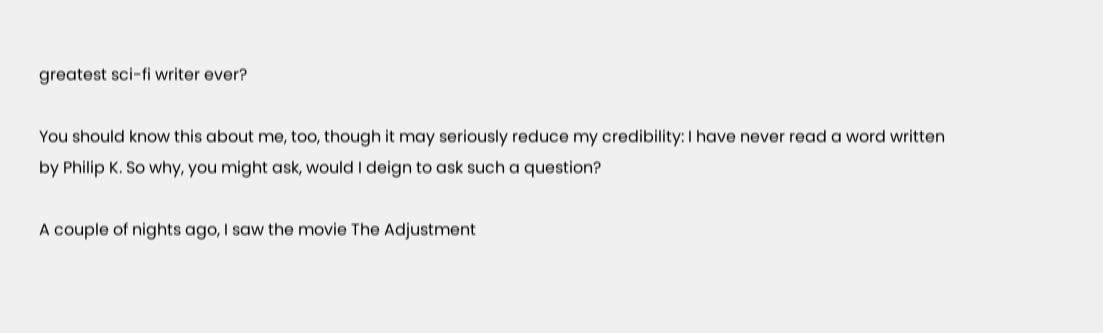greatest sci-fi writer ever?

You should know this about me, too, though it may seriously reduce my credibility: I have never read a word written by Philip K. So why, you might ask, would I deign to ask such a question?

A couple of nights ago, I saw the movie The Adjustment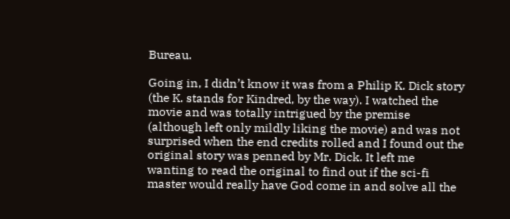Bureau.

Going in, I didn’t know it was from a Philip K. Dick story (the K. stands for Kindred, by the way). I watched the movie and was totally intrigued by the premise (although left only mildly liking the movie) and was not surprised when the end credits rolled and I found out the original story was penned by Mr. Dick. It left me wanting to read the original to find out if the sci-fi master would really have God come in and solve all the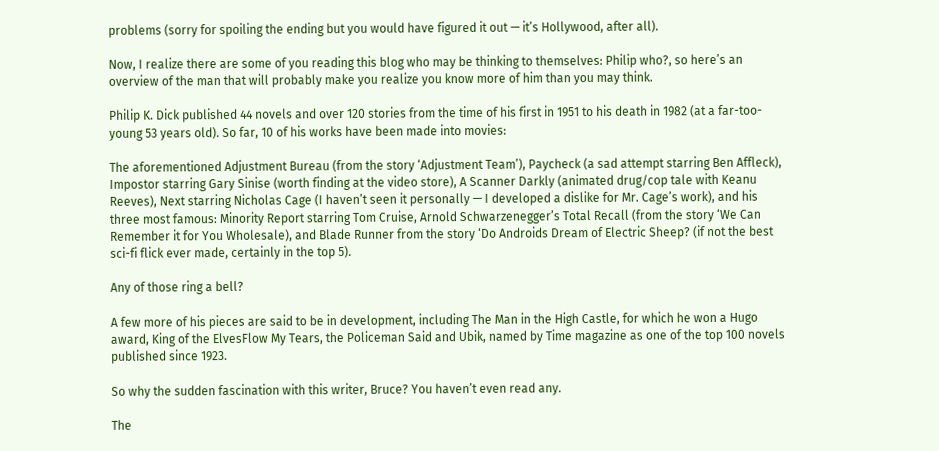problems (sorry for spoiling the ending but you would have figured it out — it’s Hollywood, after all).

Now, I realize there are some of you reading this blog who may be thinking to themselves: Philip who?, so here’s an overview of the man that will probably make you realize you know more of him than you may think.

Philip K. Dick published 44 novels and over 120 stories from the time of his first in 1951 to his death in 1982 (at a far-too-young 53 years old). So far, 10 of his works have been made into movies:

The aforementioned Adjustment Bureau (from the story ‘Adjustment Team’), Paycheck (a sad attempt starring Ben Affleck), Impostor starring Gary Sinise (worth finding at the video store), A Scanner Darkly (animated drug/cop tale with Keanu Reeves), Next starring Nicholas Cage (I haven’t seen it personally — I developed a dislike for Mr. Cage’s work), and his three most famous: Minority Report starring Tom Cruise, Arnold Schwarzenegger’s Total Recall (from the story ‘We Can Remember it for You Wholesale), and Blade Runner from the story ‘Do Androids Dream of Electric Sheep? (if not the best sci-fi flick ever made, certainly in the top 5).

Any of those ring a bell?

A few more of his pieces are said to be in development, including The Man in the High Castle, for which he won a Hugo award, King of the ElvesFlow My Tears, the Policeman Said and Ubik, named by Time magazine as one of the top 100 novels published since 1923.

So why the sudden fascination with this writer, Bruce? You haven’t even read any.

The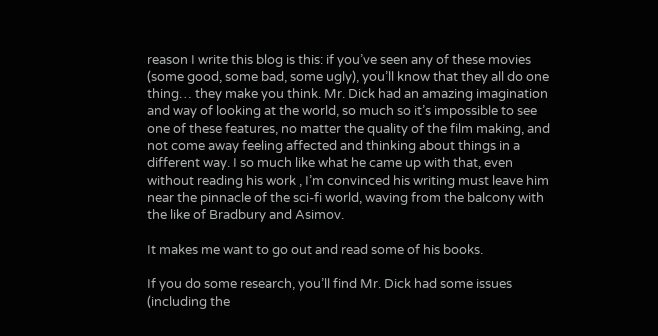reason I write this blog is this: if you’ve seen any of these movies (some good, some bad, some ugly), you’ll know that they all do one thing… they make you think. Mr. Dick had an amazing imagination and way of looking at the world, so much so it’s impossible to see one of these features, no matter the quality of the film making, and not come away feeling affected and thinking about things in a different way. I so much like what he came up with that, even without reading his work , I’m convinced his writing must leave him near the pinnacle of the sci-fi world, waving from the balcony with the like of Bradbury and Asimov.

It makes me want to go out and read some of his books.

If you do some research, you’ll find Mr. Dick had some issues (including the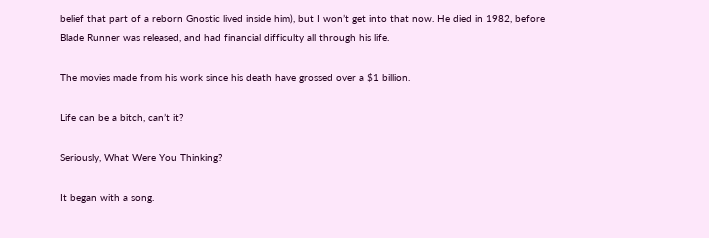belief that part of a reborn Gnostic lived inside him), but I won’t get into that now. He died in 1982, before Blade Runner was released, and had financial difficulty all through his life.

The movies made from his work since his death have grossed over a $1 billion.

Life can be a bitch, can’t it?

Seriously, What Were You Thinking?

It began with a song.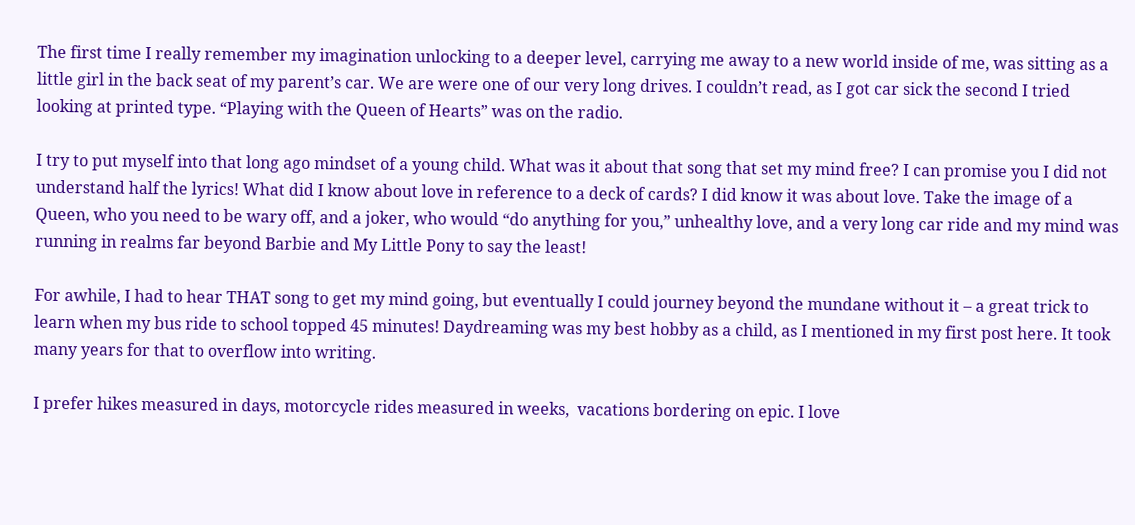The first time I really remember my imagination unlocking to a deeper level, carrying me away to a new world inside of me, was sitting as a little girl in the back seat of my parent’s car. We are were one of our very long drives. I couldn’t read, as I got car sick the second I tried looking at printed type. “Playing with the Queen of Hearts” was on the radio.

I try to put myself into that long ago mindset of a young child. What was it about that song that set my mind free? I can promise you I did not understand half the lyrics! What did I know about love in reference to a deck of cards? I did know it was about love. Take the image of a Queen, who you need to be wary off, and a joker, who would “do anything for you,” unhealthy love, and a very long car ride and my mind was running in realms far beyond Barbie and My Little Pony to say the least!

For awhile, I had to hear THAT song to get my mind going, but eventually I could journey beyond the mundane without it – a great trick to learn when my bus ride to school topped 45 minutes! Daydreaming was my best hobby as a child, as I mentioned in my first post here. It took many years for that to overflow into writing.

I prefer hikes measured in days, motorcycle rides measured in weeks,  vacations bordering on epic. I love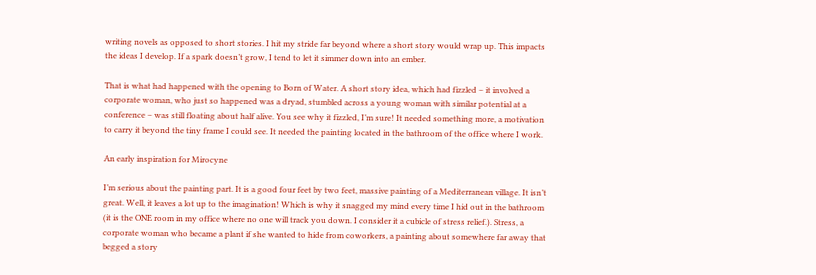writing novels as opposed to short stories. I hit my stride far beyond where a short story would wrap up. This impacts the ideas I develop. If a spark doesn’t grow, I tend to let it simmer down into an ember.

That is what had happened with the opening to Born of Water. A short story idea, which had fizzled – it involved a corporate woman, who just so happened was a dryad, stumbled across a young woman with similar potential at a conference – was still floating about half alive. You see why it fizzled, I’m sure! It needed something more, a motivation to carry it beyond the tiny frame I could see. It needed the painting located in the bathroom of the office where I work.

An early inspiration for Mirocyne

I’m serious about the painting part. It is a good four feet by two feet, massive painting of a Mediterranean village. It isn’t great. Well, it leaves a lot up to the imagination! Which is why it snagged my mind every time I hid out in the bathroom (it is the ONE room in my office where no one will track you down. I consider it a cubicle of stress relief.). Stress, a corporate woman who became a plant if she wanted to hide from coworkers, a painting about somewhere far away that begged a story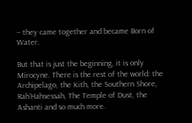– they came together and became Born of Water.

But that is just the beginning, it is only Mirocyne. There is the rest of the world: the Archipelago, the Kith, the Southern Shore, Rah’Hahsessah, The Temple of Dust, the Ashanti and so much more.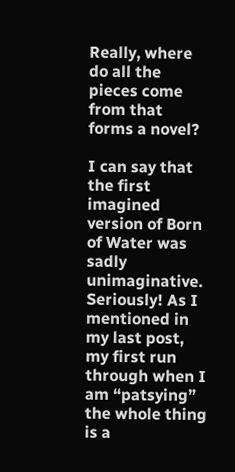Really, where do all the pieces come from that forms a novel?

I can say that the first imagined version of Born of Water was sadly unimaginative. Seriously! As I mentioned in my last post, my first run through when I am “patsying” the whole thing is a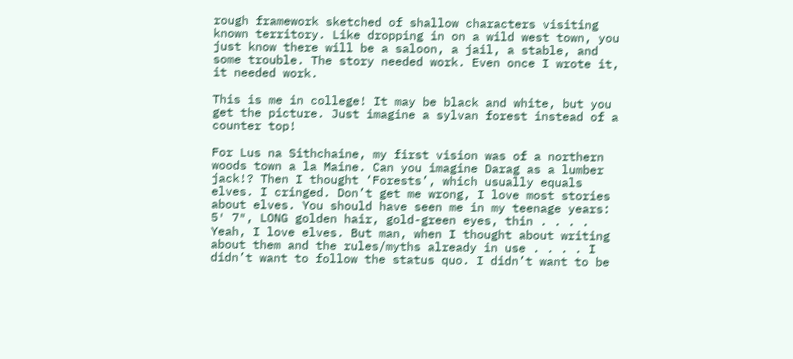rough framework sketched of shallow characters visiting known territory. Like dropping in on a wild west town, you just know there will be a saloon, a jail, a stable, and some trouble. The story needed work. Even once I wrote it, it needed work.

This is me in college! It may be black and white, but you get the picture. Just imagine a sylvan forest instead of a counter top!

For Lus na Sithchaine, my first vision was of a northern woods town a la Maine. Can you imagine Darag as a lumber jack!? Then I thought ‘Forests’, which usually equals elves. I cringed. Don’t get me wrong, I love most stories about elves. You should have seen me in my teenage years: 5′ 7″, LONG golden hair, gold-green eyes, thin . . . . Yeah, I love elves. But man, when I thought about writing about them and the rules/myths already in use . . . . I didn’t want to follow the status quo. I didn’t want to be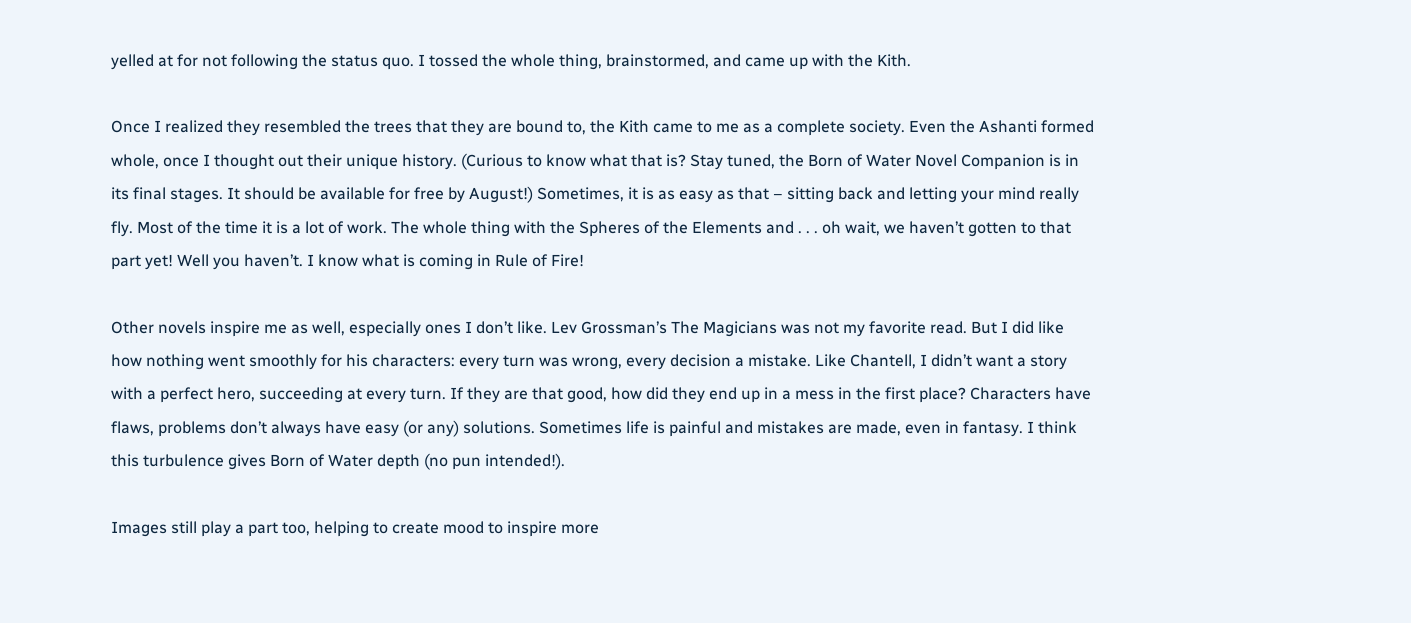yelled at for not following the status quo. I tossed the whole thing, brainstormed, and came up with the Kith.

Once I realized they resembled the trees that they are bound to, the Kith came to me as a complete society. Even the Ashanti formed whole, once I thought out their unique history. (Curious to know what that is? Stay tuned, the Born of Water Novel Companion is in its final stages. It should be available for free by August!) Sometimes, it is as easy as that – sitting back and letting your mind really fly. Most of the time it is a lot of work. The whole thing with the Spheres of the Elements and . . . oh wait, we haven’t gotten to that part yet! Well you haven’t. I know what is coming in Rule of Fire!

Other novels inspire me as well, especially ones I don’t like. Lev Grossman’s The Magicians was not my favorite read. But I did like how nothing went smoothly for his characters: every turn was wrong, every decision a mistake. Like Chantell, I didn’t want a story with a perfect hero, succeeding at every turn. If they are that good, how did they end up in a mess in the first place? Characters have flaws, problems don’t always have easy (or any) solutions. Sometimes life is painful and mistakes are made, even in fantasy. I think this turbulence gives Born of Water depth (no pun intended!).

Images still play a part too, helping to create mood to inspire more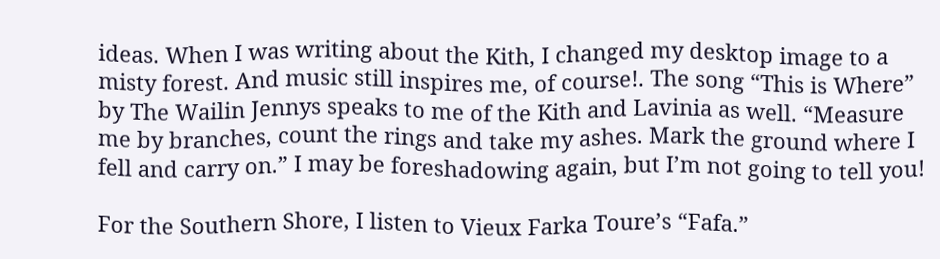ideas. When I was writing about the Kith, I changed my desktop image to a misty forest. And music still inspires me, of course!. The song “This is Where” by The Wailin Jennys speaks to me of the Kith and Lavinia as well. “Measure me by branches, count the rings and take my ashes. Mark the ground where I fell and carry on.” I may be foreshadowing again, but I’m not going to tell you!

For the Southern Shore, I listen to Vieux Farka Toure’s “Fafa.”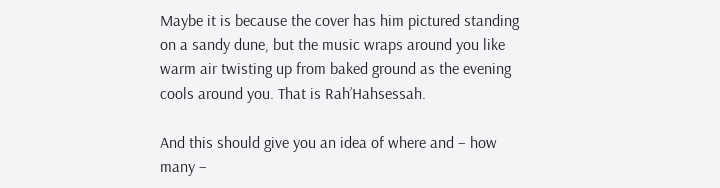Maybe it is because the cover has him pictured standing on a sandy dune, but the music wraps around you like warm air twisting up from baked ground as the evening cools around you. That is Rah’Hahsessah.

And this should give you an idea of where and – how many –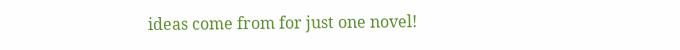ideas come from for just one novel!